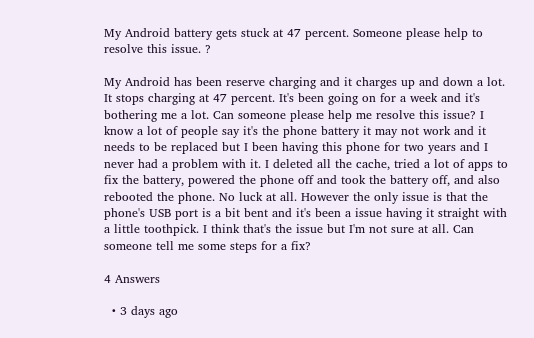My Android battery gets stuck at 47 percent. Someone please help to resolve this issue. ?

My Android has been reserve charging and it charges up and down a lot. It stops charging at 47 percent. It's been going on for a week and it's bothering me a lot. Can someone please help me resolve this issue? I know a lot of people say it's the phone battery it may not work and it needs to be replaced but I been having this phone for two years and I never had a problem with it. I deleted all the cache, tried a lot of apps to fix the battery, powered the phone off and took the battery off, and also rebooted the phone. No luck at all. However the only issue is that the phone's USB port is a bit bent and it's been a issue having it straight with a little toothpick. I think that's the issue but I'm not sure at all. Can someone tell me some steps for a fix?

4 Answers

  • 3 days ago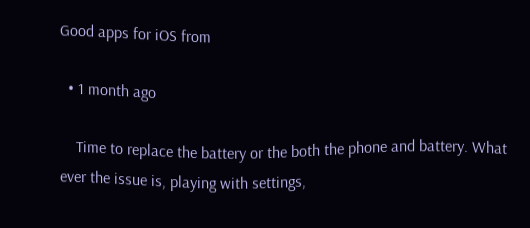Good apps for iOS from

  • 1 month ago

    Time to replace the battery or the both the phone and battery. What ever the issue is, playing with settings,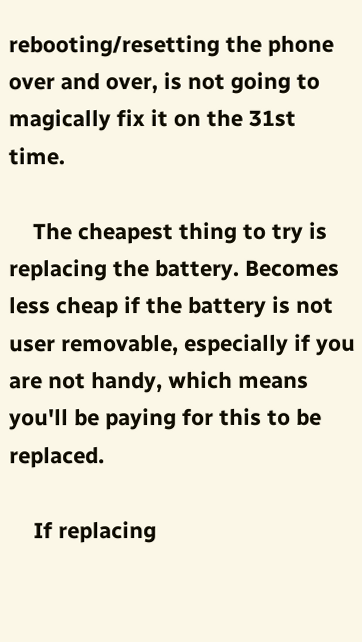rebooting/resetting the phone over and over, is not going to magically fix it on the 31st time.

    The cheapest thing to try is replacing the battery. Becomes less cheap if the battery is not user removable, especially if you are not handy, which means you'll be paying for this to be replaced.

    If replacing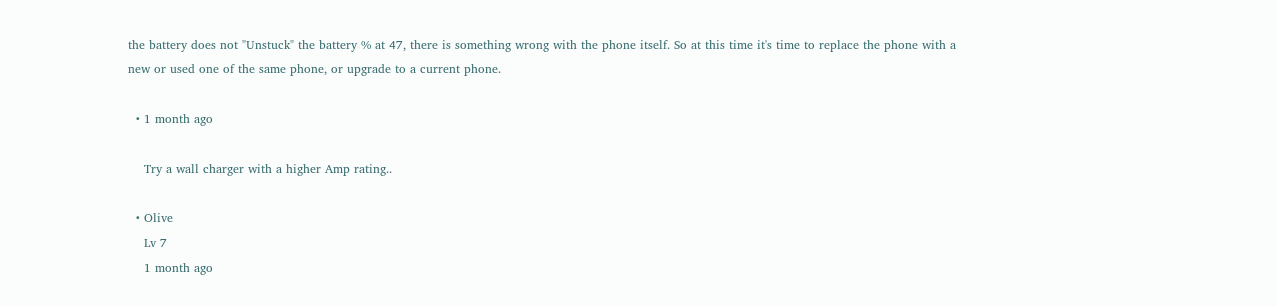the battery does not "Unstuck" the battery % at 47, there is something wrong with the phone itself. So at this time it's time to replace the phone with a new or used one of the same phone, or upgrade to a current phone.

  • 1 month ago

    Try a wall charger with a higher Amp rating..

  • Olive
    Lv 7
    1 month ago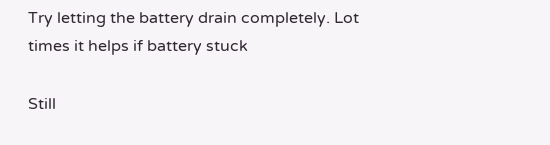Try letting the battery drain completely. Lot times it helps if battery stuck

Still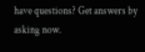have questions? Get answers by asking now.